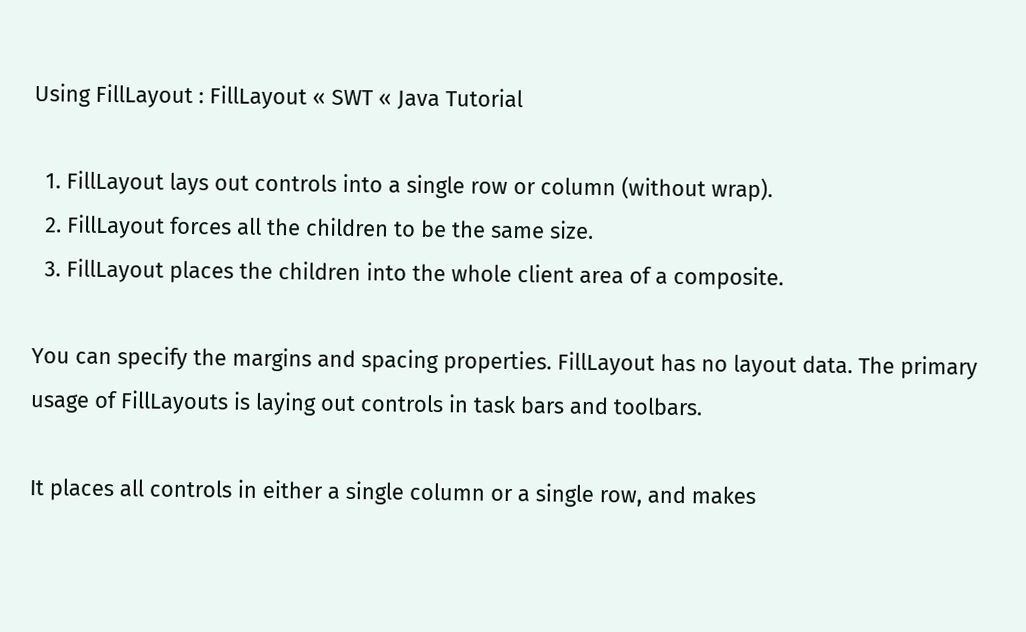Using FillLayout : FillLayout « SWT « Java Tutorial

  1. FillLayout lays out controls into a single row or column (without wrap).
  2. FillLayout forces all the children to be the same size.
  3. FillLayout places the children into the whole client area of a composite.

You can specify the margins and spacing properties. FillLayout has no layout data. The primary usage of FillLayouts is laying out controls in task bars and toolbars.

It places all controls in either a single column or a single row, and makes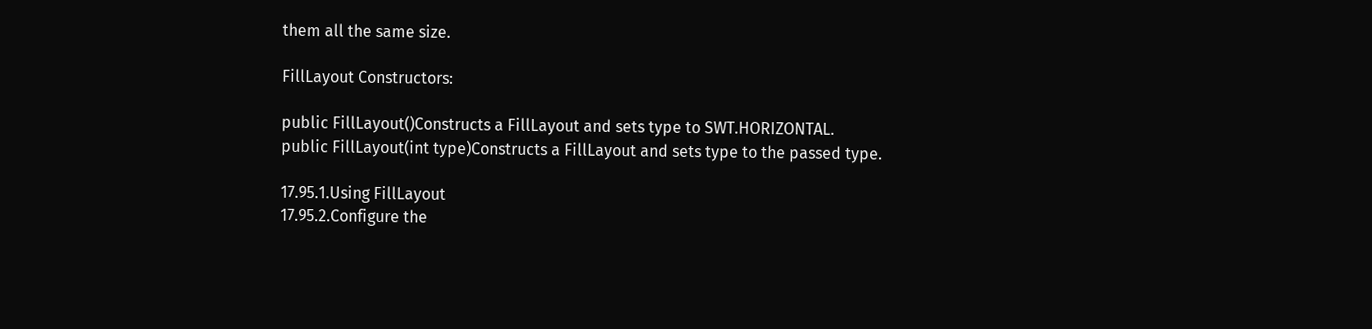them all the same size.

FillLayout Constructors:

public FillLayout()Constructs a FillLayout and sets type to SWT.HORIZONTAL.
public FillLayout(int type)Constructs a FillLayout and sets type to the passed type.

17.95.1.Using FillLayout
17.95.2.Configure the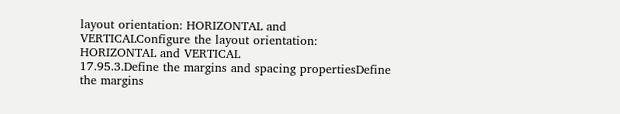layout orientation: HORIZONTAL and VERTICALConfigure the layout orientation: HORIZONTAL and VERTICAL
17.95.3.Define the margins and spacing propertiesDefine the margins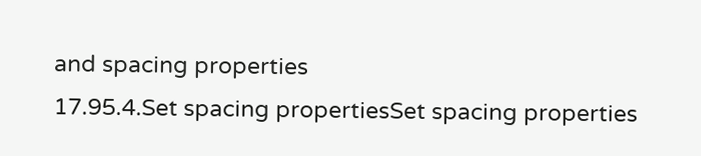and spacing properties
17.95.4.Set spacing propertiesSet spacing properties